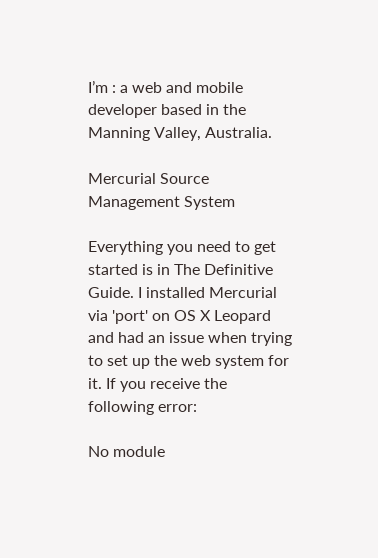I’m : a web and mobile developer based in the Manning Valley, Australia.

Mercurial Source Management System

Everything you need to get started is in The Definitive Guide. I installed Mercurial via 'port' on OS X Leopard and had an issue when trying to set up the web system for it. If you receive the following error:

No module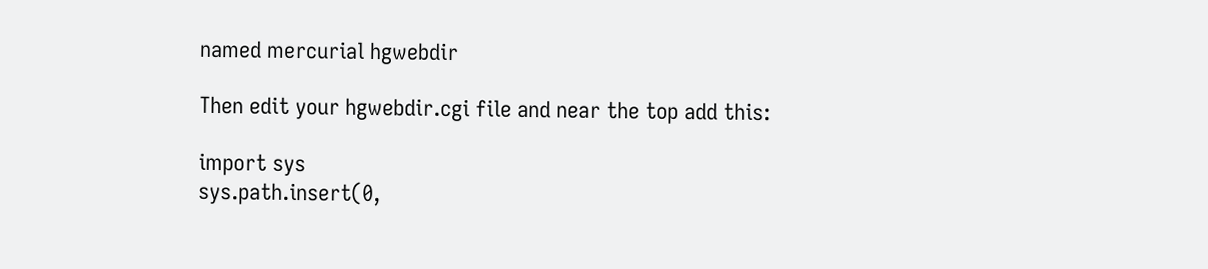named mercurial hgwebdir

Then edit your hgwebdir.cgi file and near the top add this:

import sys
sys.path.insert(0,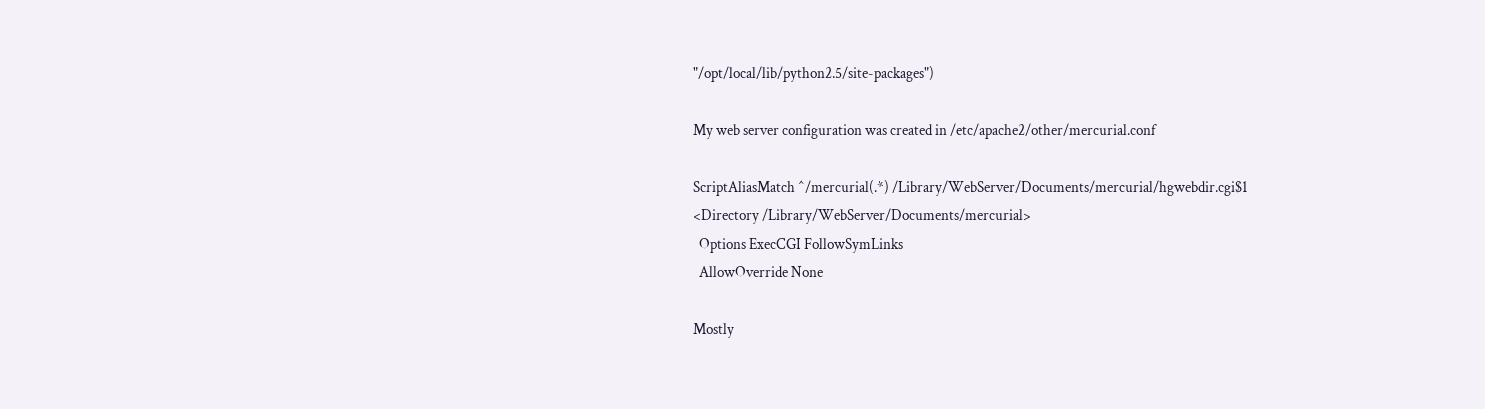"/opt/local/lib/python2.5/site-packages")

My web server configuration was created in /etc/apache2/other/mercurial.conf

ScriptAliasMatch ^/mercurial(.*) /Library/WebServer/Documents/mercurial/hgwebdir.cgi$1
<Directory /Library/WebServer/Documents/mercurial>
  Options ExecCGI FollowSymLinks
  AllowOverride None

Mostly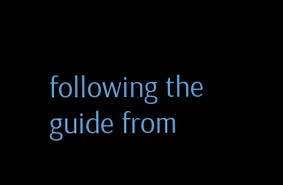following the guide from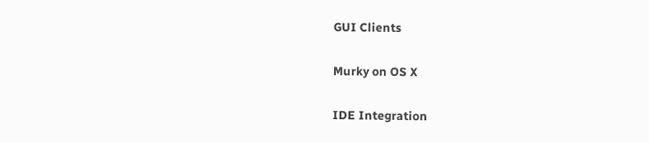GUI Clients

Murky on OS X

IDE Integration